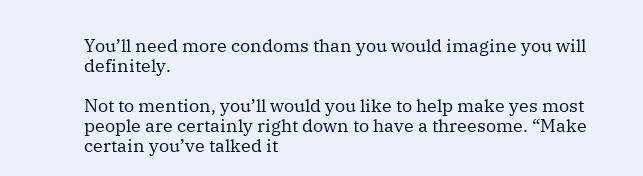You’ll need more condoms than you would imagine you will definitely.

Not to mention, you’ll would you like to help make yes most people are certainly right down to have a threesome. “Make certain you’ve talked it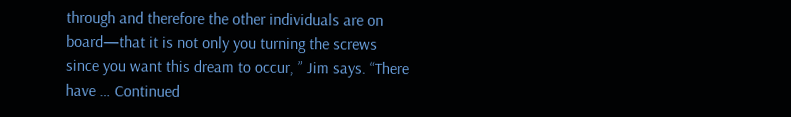through and therefore the other individuals are on board—that it is not only you turning the screws since you want this dream to occur, ” Jim says. “There have … Continued